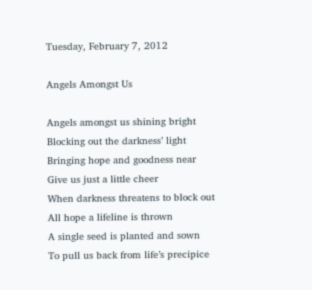Tuesday, February 7, 2012

Angels Amongst Us

Angels amongst us shining bright
Blocking out the darkness’ light
Bringing hope and goodness near
Give us just a little cheer
When darkness threatens to block out
All hope a lifeline is thrown
A single seed is planted and sown
To pull us back from life’s precipice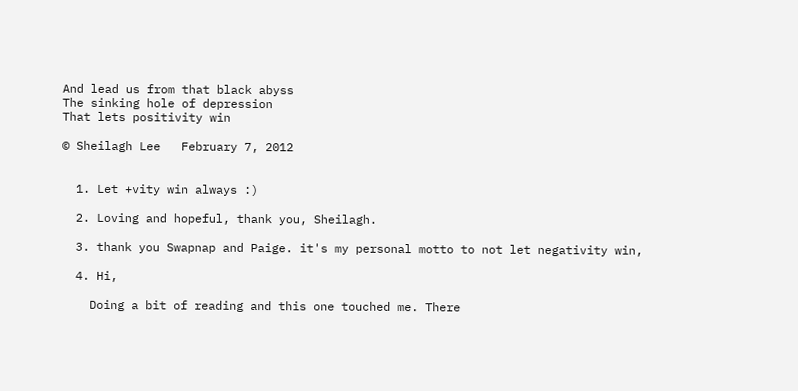And lead us from that black abyss
The sinking hole of depression
That lets positivity win

© Sheilagh Lee   February 7, 2012


  1. Let +vity win always :)

  2. Loving and hopeful, thank you, Sheilagh.

  3. thank you Swapnap and Paige. it's my personal motto to not let negativity win,

  4. Hi,

    Doing a bit of reading and this one touched me. There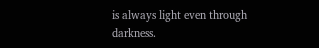is always light even through darkness.